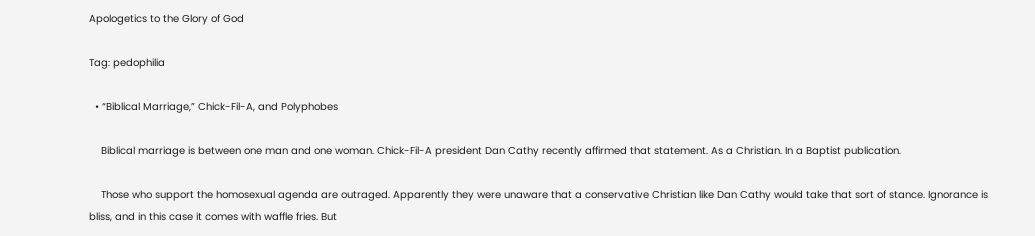Apologetics to the Glory of God

Tag: pedophilia

  • “Biblical Marriage,” Chick-Fil-A, and Polyphobes

    Biblical marriage is between one man and one woman. Chick-Fil-A president Dan Cathy recently affirmed that statement. As a Christian. In a Baptist publication.

    Those who support the homosexual agenda are outraged. Apparently they were unaware that a conservative Christian like Dan Cathy would take that sort of stance. Ignorance is bliss, and in this case it comes with waffle fries. But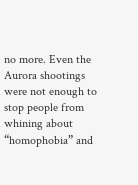no more. Even the Aurora shootings were not enough to stop people from whining about “homophobia” and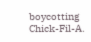boycotting Chick-Fil-A.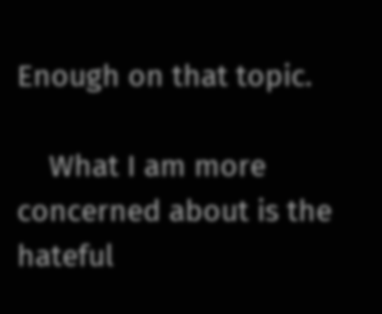Enough on that topic.

    What I am more concerned about is the hateful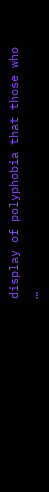display of polyphobia that those who …